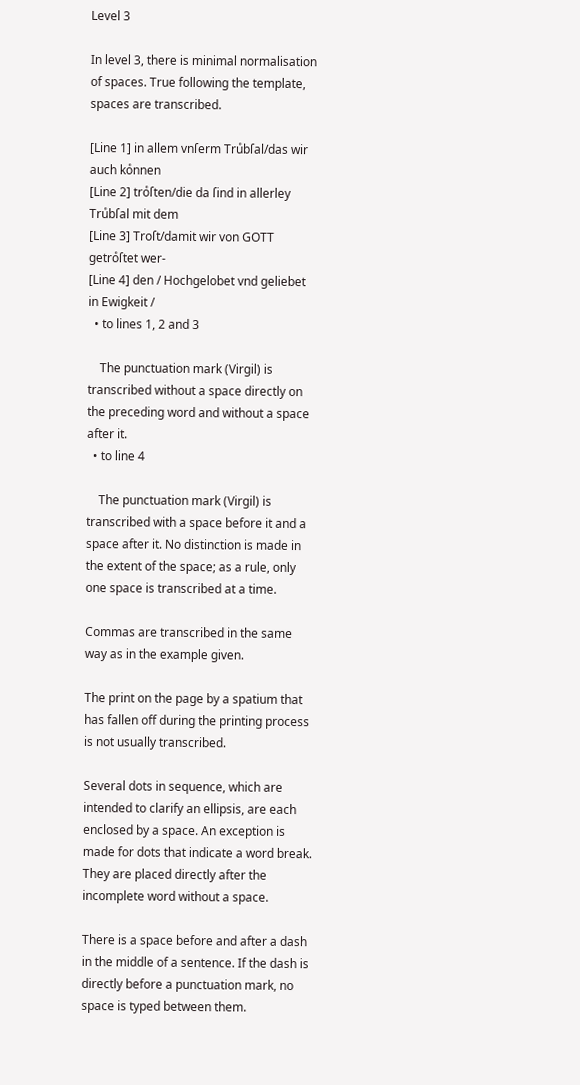Level 3

In level 3, there is minimal normalisation of spaces. True following the template, spaces are transcribed.

[Line 1] in allem vnſerm Truͤbſal/das wir auch koͤnnen
[Line 2] troͤſten/die da ſind in allerley Truͤbſal mit dem
[Line 3] Troſt/damit wir von GOTT getroͤſtet wer-
[Line 4] den / Hochgelobet vnd geliebet in Ewigkeit /
  • to lines 1, 2 and 3

    The punctuation mark (Virgil) is transcribed without a space directly on the preceding word and without a space after it.
  • to line 4

    The punctuation mark (Virgil) is transcribed with a space before it and a space after it. No distinction is made in the extent of the space; as a rule, only one space is transcribed at a time.

Commas are transcribed in the same way as in the example given.

The print on the page by a spatium that has fallen off during the printing process is not usually transcribed.

Several dots in sequence, which are intended to clarify an ellipsis, are each enclosed by a space. An exception is made for dots that indicate a word break. They are placed directly after the incomplete word without a space.

There is a space before and after a dash in the middle of a sentence. If the dash is directly before a punctuation mark, no space is typed between them.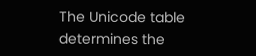The Unicode table determines the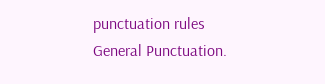punctuation rules General Punctuation.